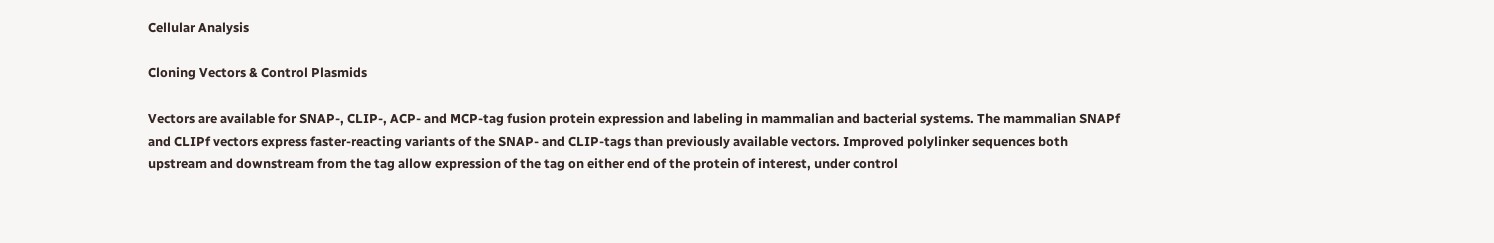Cellular Analysis

Cloning Vectors & Control Plasmids

Vectors are available for SNAP-, CLIP-, ACP- and MCP-tag fusion protein expression and labeling in mammalian and bacterial systems. The mammalian SNAPf and CLIPf vectors express faster-reacting variants of the SNAP- and CLIP-tags than previously available vectors. Improved polylinker sequences both upstream and downstream from the tag allow expression of the tag on either end of the protein of interest, under control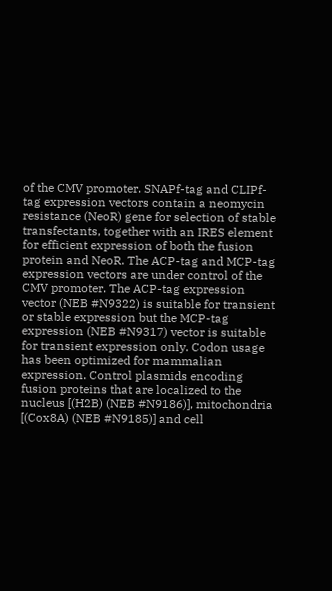of the CMV promoter. SNAPf-tag and CLIPf-tag expression vectors contain a neomycin resistance (NeoR) gene for selection of stable transfectants, together with an IRES element for efficient expression of both the fusion protein and NeoR. The ACP-tag and MCP-tag expression vectors are under control of the CMV promoter. The ACP-tag expression vector (NEB #N9322) is suitable for transient or stable expression but the MCP-tag expression (NEB #N9317) vector is suitable for transient expression only. Codon usage has been optimized for mammalian expression. Control plasmids encoding fusion proteins that are localized to the nucleus [(H2B) (NEB #N9186)], mitochondria [(Cox8A) (NEB #N9185)] and cell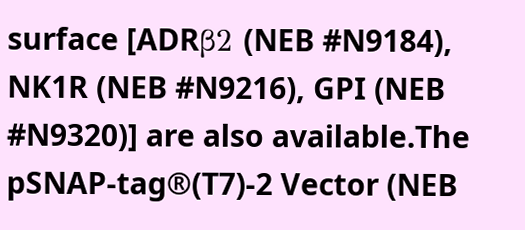surface [ADRβ2 (NEB #N9184), NK1R (NEB #N9216), GPI (NEB #N9320)] are also available.The pSNAP-tag®(T7)-2 Vector (NEB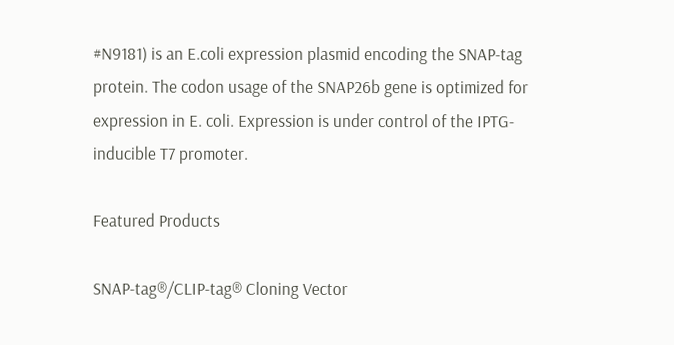#N9181) is an E.coli expression plasmid encoding the SNAP-tag protein. The codon usage of the SNAP26b gene is optimized for expression in E. coli. Expression is under control of the IPTG-inducible T7 promoter.

Featured Products

SNAP-tag®/CLIP-tag® Cloning Vector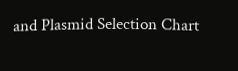and Plasmid Selection Chart